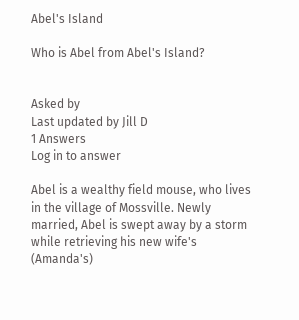Abel's Island

Who is Abel from Abel's Island?


Asked by
Last updated by Jill D
1 Answers
Log in to answer

Abel is a wealthy field mouse, who lives in the village of Mossville. Newly married, Abel is swept away by a storm while retrieving his new wife's (Amanda's)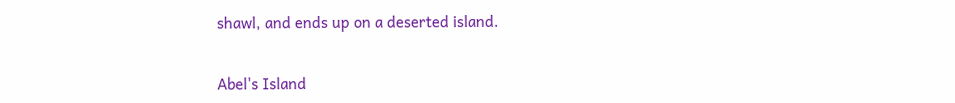shawl, and ends up on a deserted island.


Abel's Island